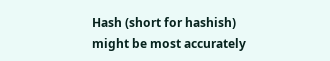Hash (short for hashish) might be most accurately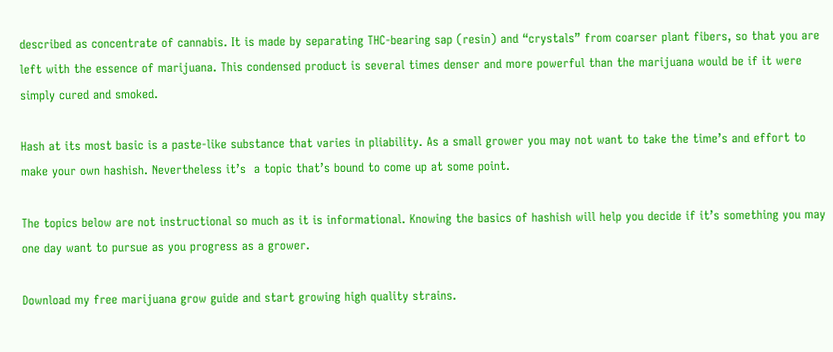described as concentrate of cannabis. It is made by separating THC-bearing sap (resin) and “crystals” from coarser plant fibers, so that you are left with the essence of marijuana. This condensed product is several times denser and more powerful than the marijuana would be if it were simply cured and smoked.

Hash at its most basic is a paste-like substance that varies in pliability. As a small grower you may not want to take the time’s and effort to make your own hashish. Nevertheless it’s  a topic that’s bound to come up at some point.

The topics below are not instructional so much as it is informational. Knowing the basics of hashish will help you decide if it’s something you may one day want to pursue as you progress as a grower.

Download my free marijuana grow guide and start growing high quality strains.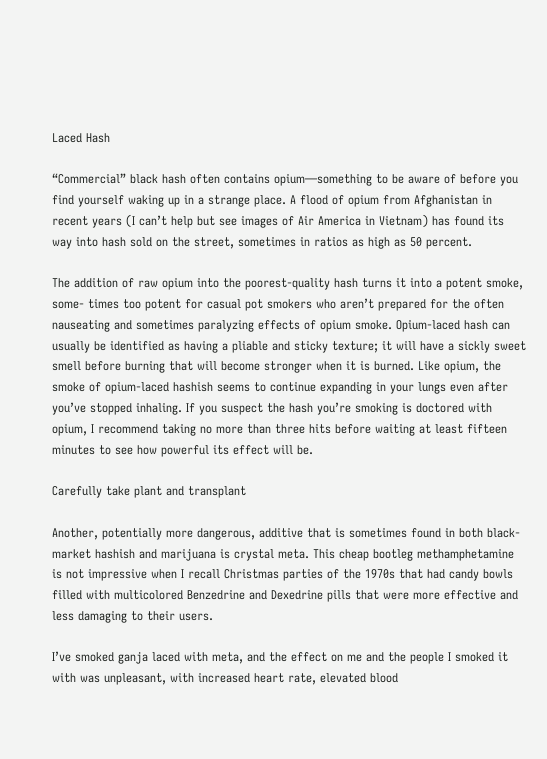Laced Hash

“Commercial” black hash often contains opium—something to be aware of before you find yourself waking up in a strange place. A flood of opium from Afghanistan in recent years (I can’t help but see images of Air America in Vietnam) has found its way into hash sold on the street, sometimes in ratios as high as 50 percent.

The addition of raw opium into the poorest-quality hash turns it into a potent smoke, some- times too potent for casual pot smokers who aren’t prepared for the often nauseating and sometimes paralyzing effects of opium smoke. Opium-laced hash can usually be identified as having a pliable and sticky texture; it will have a sickly sweet smell before burning that will become stronger when it is burned. Like opium, the smoke of opium-laced hashish seems to continue expanding in your lungs even after you’ve stopped inhaling. If you suspect the hash you’re smoking is doctored with opium, I recommend taking no more than three hits before waiting at least fifteen minutes to see how powerful its effect will be.

Carefully take plant and transplant

Another, potentially more dangerous, additive that is sometimes found in both black-market hashish and marijuana is crystal meta. This cheap bootleg methamphetamine is not impressive when I recall Christmas parties of the 1970s that had candy bowls filled with multicolored Benzedrine and Dexedrine pills that were more effective and less damaging to their users.

I’ve smoked ganja laced with meta, and the effect on me and the people I smoked it with was unpleasant, with increased heart rate, elevated blood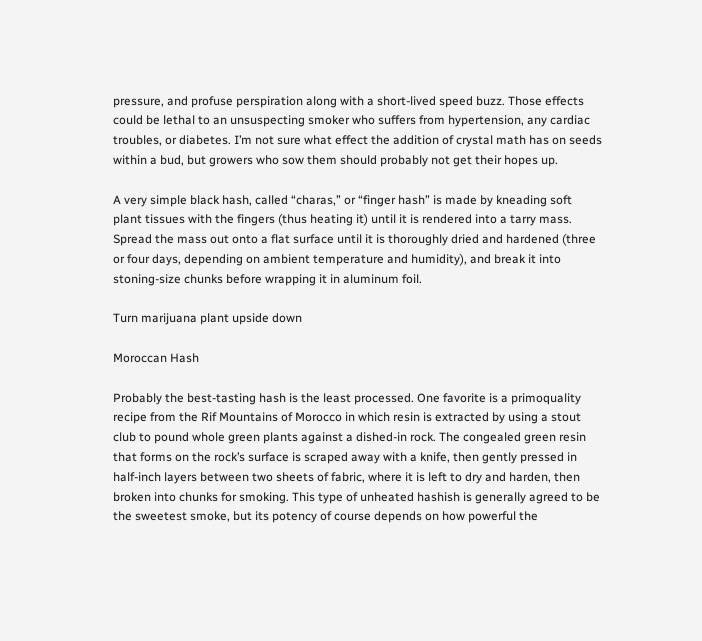pressure, and profuse perspiration along with a short-lived speed buzz. Those effects could be lethal to an unsuspecting smoker who suffers from hypertension, any cardiac troubles, or diabetes. I’m not sure what effect the addition of crystal math has on seeds within a bud, but growers who sow them should probably not get their hopes up.

A very simple black hash, called “charas,” or “finger hash” is made by kneading soft plant tissues with the fingers (thus heating it) until it is rendered into a tarry mass. Spread the mass out onto a flat surface until it is thoroughly dried and hardened (three or four days, depending on ambient temperature and humidity), and break it into stoning-size chunks before wrapping it in aluminum foil.

Turn marijuana plant upside down

Moroccan Hash

Probably the best-tasting hash is the least processed. One favorite is a primoquality recipe from the Rif Mountains of Morocco in which resin is extracted by using a stout club to pound whole green plants against a dished-in rock. The congealed green resin that forms on the rock’s surface is scraped away with a knife, then gently pressed in half-inch layers between two sheets of fabric, where it is left to dry and harden, then broken into chunks for smoking. This type of unheated hashish is generally agreed to be the sweetest smoke, but its potency of course depends on how powerful the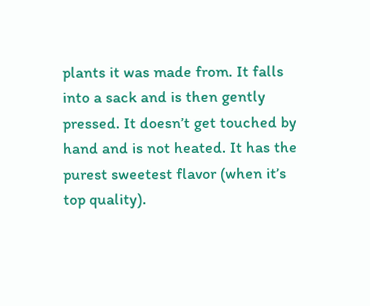plants it was made from. It falls into a sack and is then gently pressed. It doesn’t get touched by hand and is not heated. It has the purest sweetest flavor (when it’s top quality).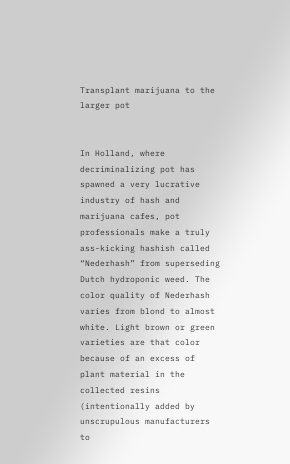Transplant marijuana to the larger pot


In Holland, where decriminalizing pot has spawned a very lucrative industry of hash and marijuana cafes, pot professionals make a truly ass-kicking hashish called “Nederhash” from superseding Dutch hydroponic weed. The color quality of Nederhash varies from blond to almost white. Light brown or green varieties are that color because of an excess of plant material in the collected resins (intentionally added by unscrupulous manufacturers to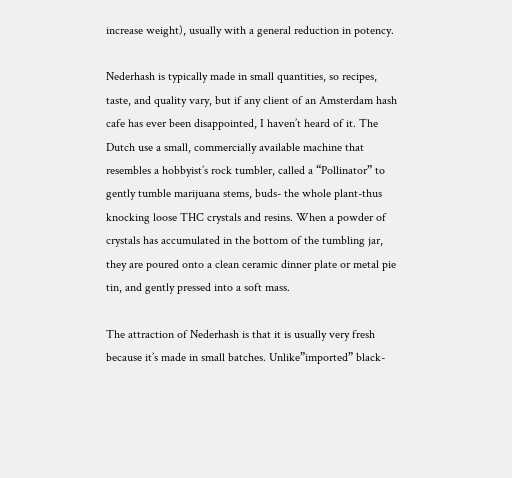increase weight), usually with a general reduction in potency.

Nederhash is typically made in small quantities, so recipes, taste, and quality vary, but if any client of an Amsterdam hash cafe has ever been disappointed, I haven’t heard of it. The Dutch use a small, commercially available machine that resembles a hobbyist’s rock tumbler, called a “Pollinator” to gently tumble marijuana stems, buds- the whole plant-thus knocking loose THC crystals and resins. When a powder of crystals has accumulated in the bottom of the tumbling jar, they are poured onto a clean ceramic dinner plate or metal pie tin, and gently pressed into a soft mass.

The attraction of Nederhash is that it is usually very fresh because it’s made in small batches. Unlike”imported” black-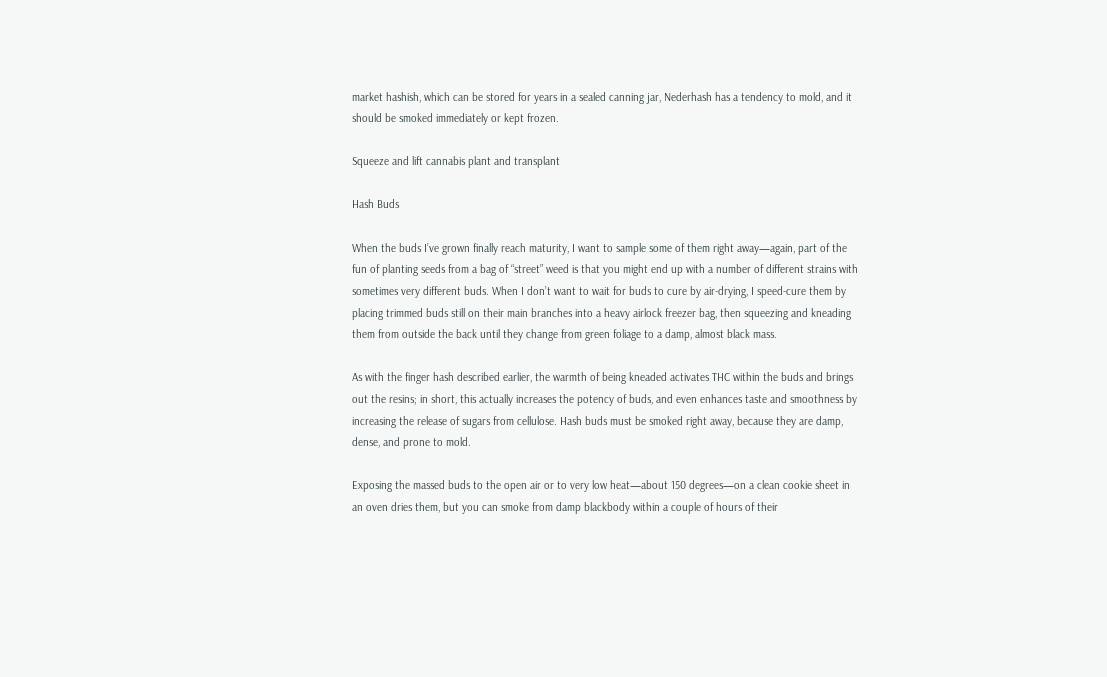market hashish, which can be stored for years in a sealed canning jar, Nederhash has a tendency to mold, and it should be smoked immediately or kept frozen.

Squeeze and lift cannabis plant and transplant

Hash Buds

When the buds I’ve grown finally reach maturity, I want to sample some of them right away—again, part of the fun of planting seeds from a bag of “street” weed is that you might end up with a number of different strains with sometimes very different buds. When I don’t want to wait for buds to cure by air-drying, I speed-cure them by placing trimmed buds still on their main branches into a heavy airlock freezer bag, then squeezing and kneading them from outside the back until they change from green foliage to a damp, almost black mass.

As with the finger hash described earlier, the warmth of being kneaded activates THC within the buds and brings out the resins; in short, this actually increases the potency of buds, and even enhances taste and smoothness by increasing the release of sugars from cellulose. Hash buds must be smoked right away, because they are damp, dense, and prone to mold.

Exposing the massed buds to the open air or to very low heat—about 150 degrees—on a clean cookie sheet in an oven dries them, but you can smoke from damp blackbody within a couple of hours of their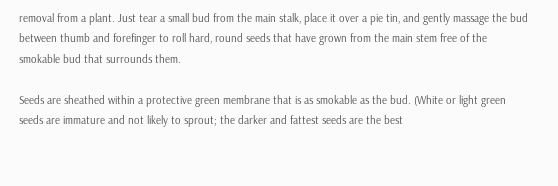removal from a plant. Just tear a small bud from the main stalk, place it over a pie tin, and gently massage the bud between thumb and forefinger to roll hard, round seeds that have grown from the main stem free of the smokable bud that surrounds them.

Seeds are sheathed within a protective green membrane that is as smokable as the bud. (White or light green seeds are immature and not likely to sprout; the darker and fattest seeds are the best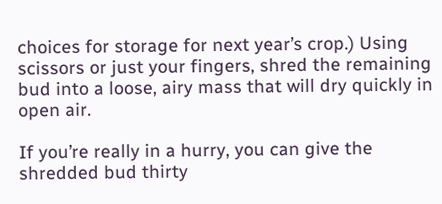choices for storage for next year’s crop.) Using scissors or just your fingers, shred the remaining bud into a loose, airy mass that will dry quickly in open air.

If you’re really in a hurry, you can give the shredded bud thirty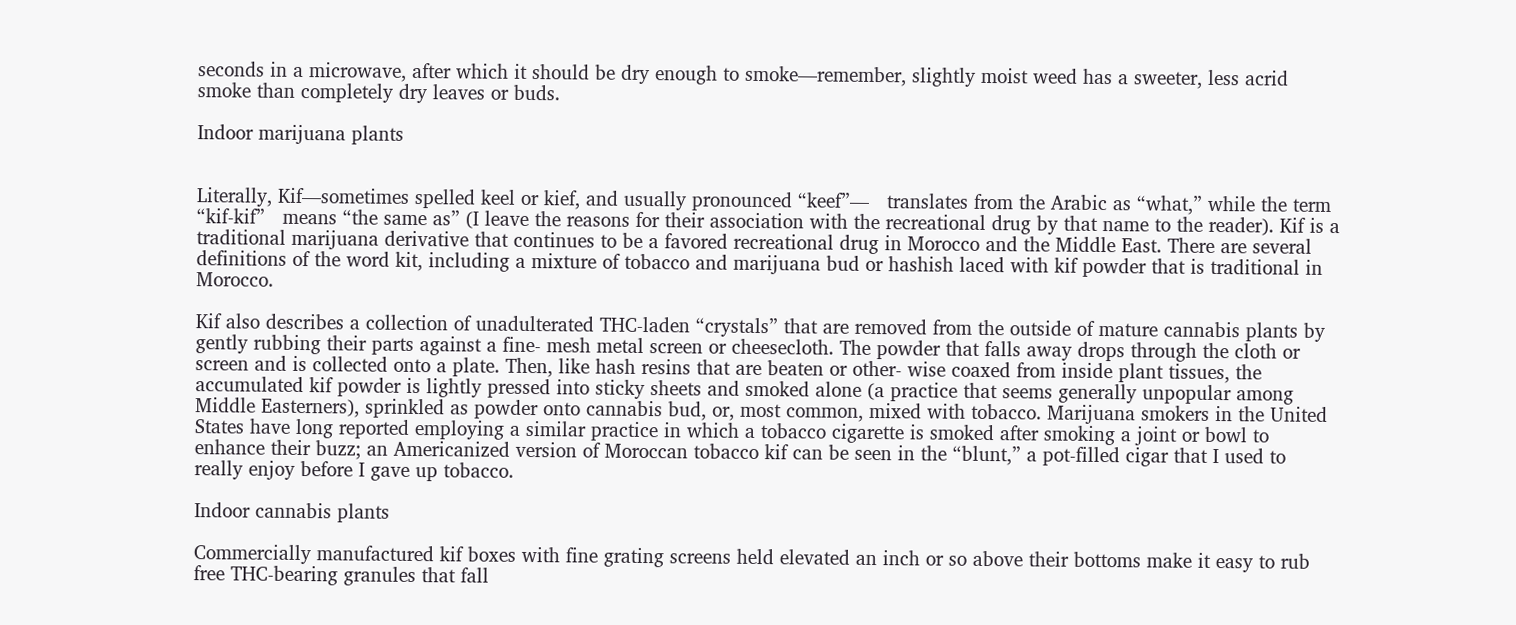seconds in a microwave, after which it should be dry enough to smoke—remember, slightly moist weed has a sweeter, less acrid smoke than completely dry leaves or buds.

Indoor marijuana plants


Literally, Kif—sometimes spelled keel or kief, and usually pronounced “keef”—   translates from the Arabic as “what,” while the term “kif-kif”   means “the same as” (I leave the reasons for their association with the recreational drug by that name to the reader). Kif is a traditional marijuana derivative that continues to be a favored recreational drug in Morocco and the Middle East. There are several definitions of the word kit, including a mixture of tobacco and marijuana bud or hashish laced with kif powder that is traditional in Morocco.

Kif also describes a collection of unadulterated THC-laden “crystals” that are removed from the outside of mature cannabis plants by gently rubbing their parts against a fine- mesh metal screen or cheesecloth. The powder that falls away drops through the cloth or screen and is collected onto a plate. Then, like hash resins that are beaten or other- wise coaxed from inside plant tissues, the accumulated kif powder is lightly pressed into sticky sheets and smoked alone (a practice that seems generally unpopular among Middle Easterners), sprinkled as powder onto cannabis bud, or, most common, mixed with tobacco. Marijuana smokers in the United States have long reported employing a similar practice in which a tobacco cigarette is smoked after smoking a joint or bowl to enhance their buzz; an Americanized version of Moroccan tobacco kif can be seen in the “blunt,” a pot-filled cigar that I used to really enjoy before I gave up tobacco.

Indoor cannabis plants

Commercially manufactured kif boxes with fine grating screens held elevated an inch or so above their bottoms make it easy to rub free THC-bearing granules that fall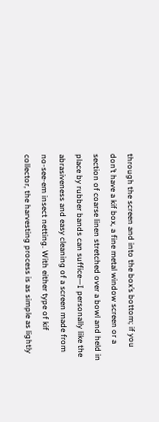through the screen and into the box’s bottom; if you don’t have a kif box, a fine metal window screen or a section of coarse linen stretched over a bowl and held in place by rubber bands can suffice—I personally like the abrasiveness and easy cleaning of a screen made from no-see-em insect netting. With either type of kif collector, the harvesting process is as simple as lightly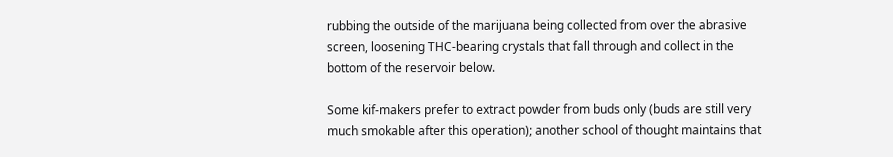rubbing the outside of the marijuana being collected from over the abrasive screen, loosening THC-bearing crystals that fall through and collect in the bottom of the reservoir below.

Some kif-makers prefer to extract powder from buds only (buds are still very much smokable after this operation); another school of thought maintains that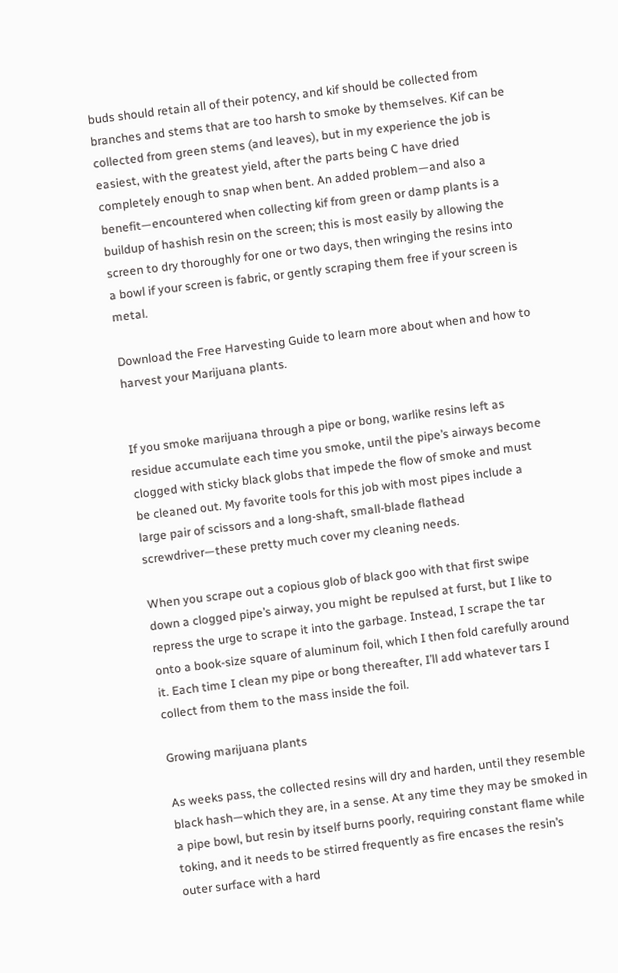buds should retain all of their potency, and kif should be collected from branches and stems that are too harsh to smoke by themselves. Kif can be collected from green stems (and leaves), but in my experience the job is easiest, with the greatest yield, after the parts being C have dried completely enough to snap when bent. An added problem—and also a benefit—encountered when collecting kif from green or damp plants is a buildup of hashish resin on the screen; this is most easily by allowing the screen to dry thoroughly for one or two days, then wringing the resins into a bowl if your screen is fabric, or gently scraping them free if your screen is metal.

Download the Free Harvesting Guide to learn more about when and how to harvest your Marijuana plants.


If you smoke marijuana through a pipe or bong, warlike resins left as residue accumulate each time you smoke, until the pipe’s airways become clogged with sticky black globs that impede the flow of smoke and must be cleaned out. My favorite tools for this job with most pipes include a large pair of scissors and a long-shaft, small-blade flathead screwdriver—these pretty much cover my cleaning needs.

When you scrape out a copious glob of black goo with that first swipe down a clogged pipe’s airway, you might be repulsed at furst, but I like to repress the urge to scrape it into the garbage. Instead, I scrape the tar onto a book-size square of aluminum foil, which I then fold carefully around it. Each time I clean my pipe or bong thereafter, I’ll add whatever tars I collect from them to the mass inside the foil.

Growing marijuana plants

As weeks pass, the collected resins will dry and harden, until they resemble black hash—which they are, in a sense. At any time they may be smoked in a pipe bowl, but resin by itself burns poorly, requiring constant flame while toking, and it needs to be stirred frequently as fire encases the resin’s outer surface with a hard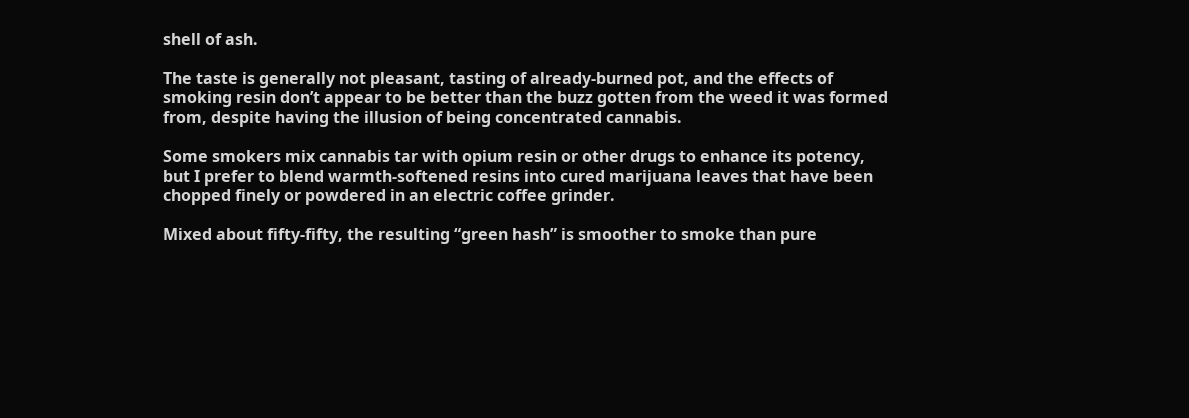shell of ash.

The taste is generally not pleasant, tasting of already-burned pot, and the effects of smoking resin don’t appear to be better than the buzz gotten from the weed it was formed from, despite having the illusion of being concentrated cannabis.

Some smokers mix cannabis tar with opium resin or other drugs to enhance its potency, but I prefer to blend warmth-softened resins into cured marijuana leaves that have been chopped finely or powdered in an electric coffee grinder.

Mixed about fifty-fifty, the resulting “green hash” is smoother to smoke than pure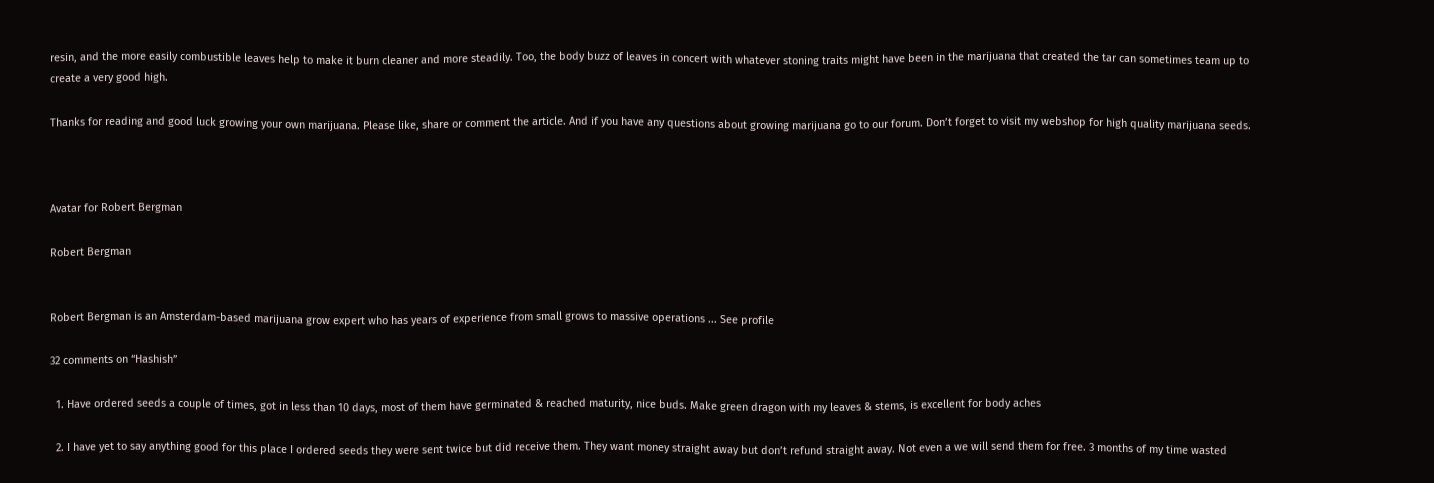resin, and the more easily combustible leaves help to make it burn cleaner and more steadily. Too, the body buzz of leaves in concert with whatever stoning traits might have been in the marijuana that created the tar can sometimes team up to create a very good high.

Thanks for reading and good luck growing your own marijuana. Please like, share or comment the article. And if you have any questions about growing marijuana go to our forum. Don’t forget to visit my webshop for high quality marijuana seeds.



Avatar for Robert Bergman

Robert Bergman


Robert Bergman is an Amsterdam-based marijuana grow expert who has years of experience from small grows to massive operations ... See profile

32 comments on “Hashish”

  1. Have ordered seeds a couple of times, got in less than 10 days, most of them have germinated & reached maturity, nice buds. Make green dragon with my leaves & stems, is excellent for body aches

  2. I have yet to say anything good for this place I ordered seeds they were sent twice but did receive them. They want money straight away but don’t refund straight away. Not even a we will send them for free. 3 months of my time wasted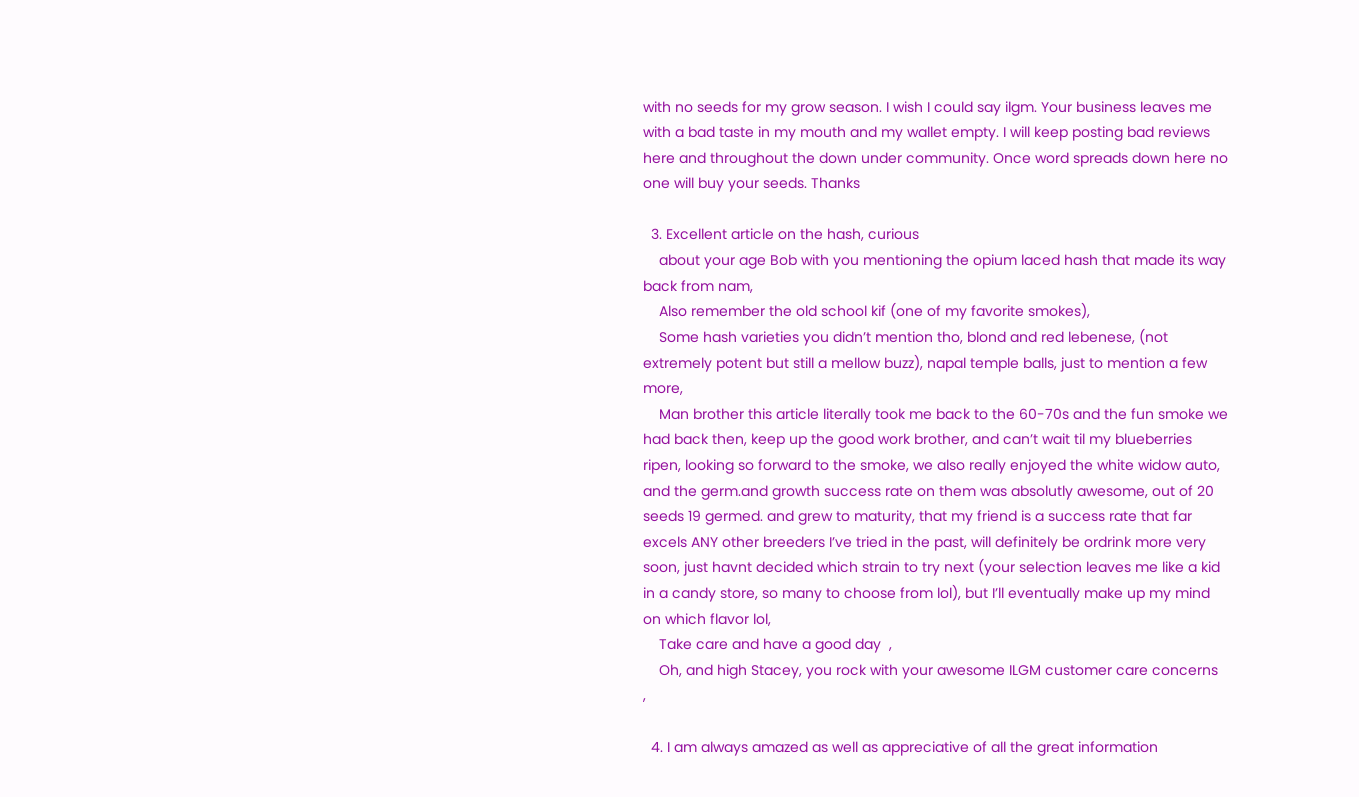with no seeds for my grow season. I wish I could say ilgm. Your business leaves me with a bad taste in my mouth and my wallet empty. I will keep posting bad reviews here and throughout the down under community. Once word spreads down here no one will buy your seeds. Thanks

  3. Excellent article on the hash, curious
    about your age Bob with you mentioning the opium laced hash that made its way back from nam,
    Also remember the old school kif (one of my favorite smokes),
    Some hash varieties you didn’t mention tho, blond and red lebenese, (not extremely potent but still a mellow buzz), napal temple balls, just to mention a few more,
    Man brother this article literally took me back to the 60-70s and the fun smoke we had back then, keep up the good work brother, and can’t wait til my blueberries ripen, looking so forward to the smoke, we also really enjoyed the white widow auto, and the germ.and growth success rate on them was absolutly awesome, out of 20 seeds 19 germed. and grew to maturity, that my friend is a success rate that far excels ANY other breeders I’ve tried in the past, will definitely be ordrink more very soon, just havnt decided which strain to try next (your selection leaves me like a kid in a candy store, so many to choose from lol), but I’ll eventually make up my mind on which flavor lol,
    Take care and have a good day  ,
    Oh, and high Stacey, you rock with your awesome ILGM customer care concerns  ,

  4. I am always amazed as well as appreciative of all the great information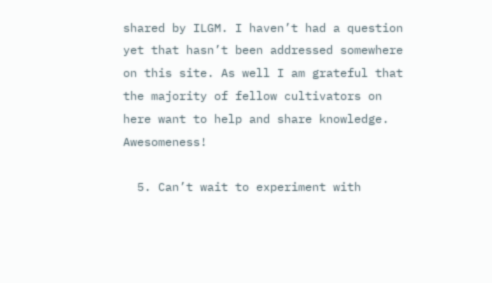shared by ILGM. I haven’t had a question yet that hasn’t been addressed somewhere on this site. As well I am grateful that the majority of fellow cultivators on here want to help and share knowledge. Awesomeness!

  5. Can’t wait to experiment with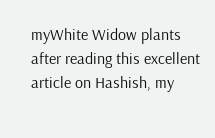myWhite Widow plants after reading this excellent article on Hashish, my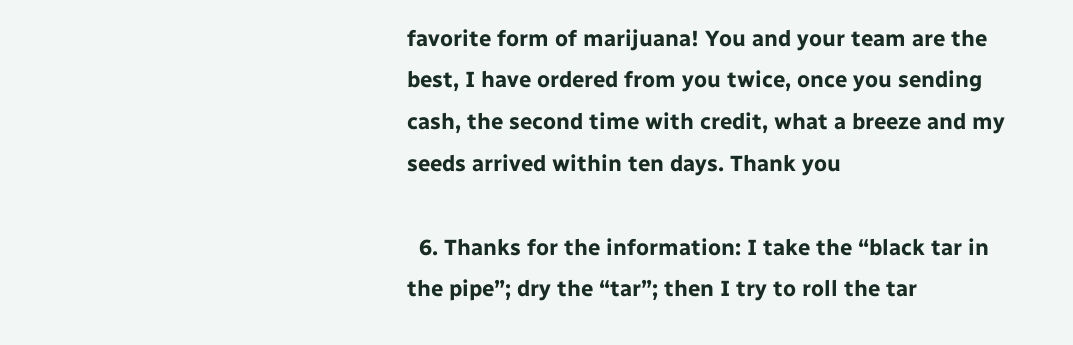favorite form of marijuana! You and your team are the best, I have ordered from you twice, once you sending cash, the second time with credit, what a breeze and my seeds arrived within ten days. Thank you

  6. Thanks for the information: I take the “black tar in the pipe”; dry the “tar”; then I try to roll the tar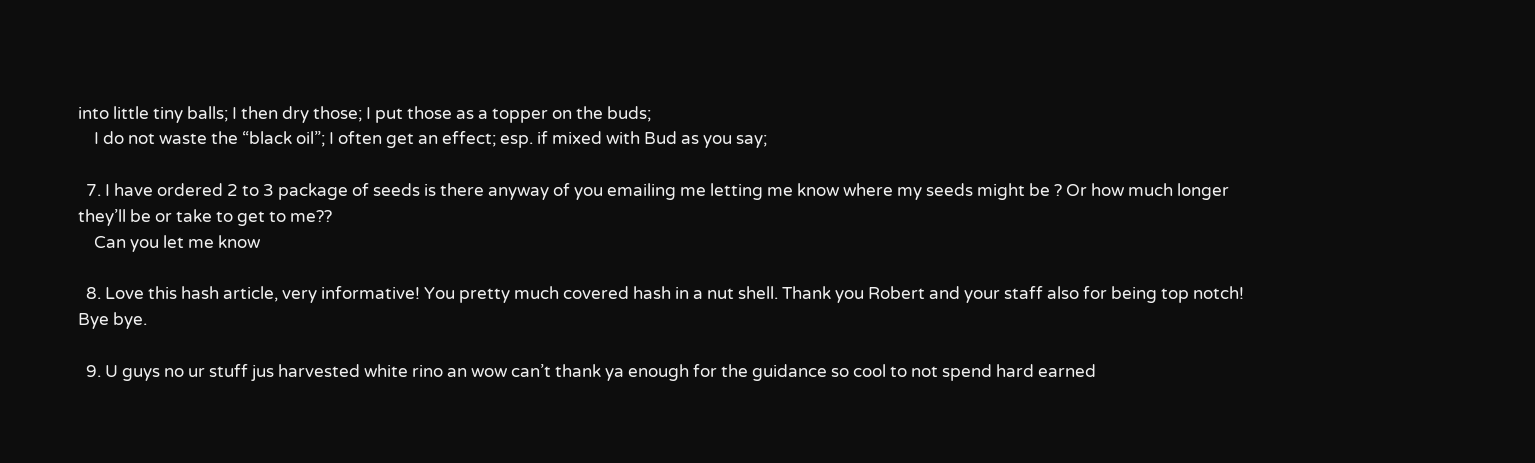into little tiny balls; I then dry those; I put those as a topper on the buds;
    I do not waste the “black oil”; I often get an effect; esp. if mixed with Bud as you say;

  7. I have ordered 2 to 3 package of seeds is there anyway of you emailing me letting me know where my seeds might be ? Or how much longer they’ll be or take to get to me??
    Can you let me know

  8. Love this hash article, very informative! You pretty much covered hash in a nut shell. Thank you Robert and your staff also for being top notch! Bye bye.

  9. U guys no ur stuff jus harvested white rino an wow can’t thank ya enough for the guidance so cool to not spend hard earned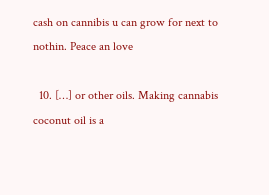cash on cannibis u can grow for next to nothin. Peace an love

  10. […] or other oils. Making cannabis coconut oil is a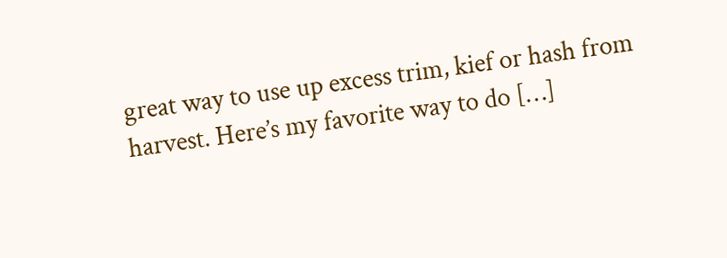great way to use up excess trim, kief or hash from harvest. Here’s my favorite way to do […]